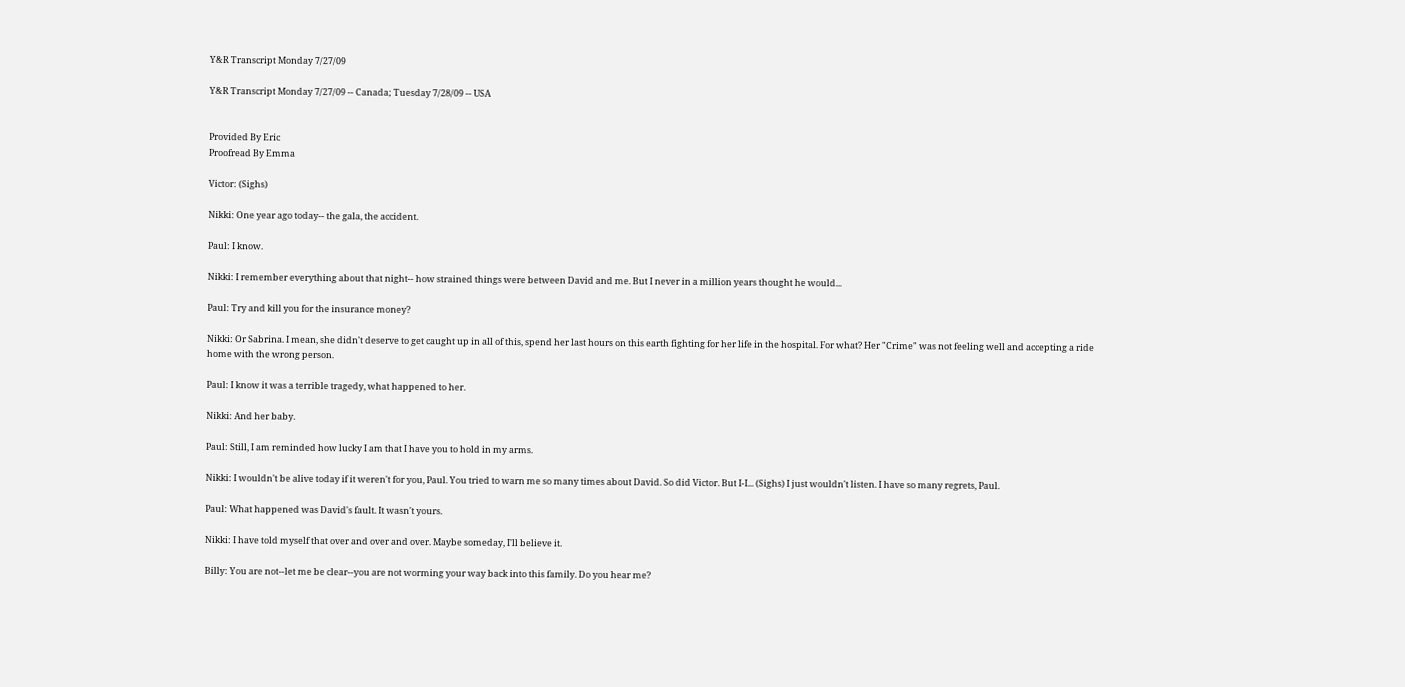Y&R Transcript Monday 7/27/09

Y&R Transcript Monday 7/27/09 -- Canada; Tuesday 7/28/09 -- USA


Provided By Eric
Proofread By Emma

Victor: (Sighs)

Nikki: One year ago today-- the gala, the accident.

Paul: I know.

Nikki: I remember everything about that night-- how strained things were between David and me. But I never in a million years thought he would...

Paul: Try and kill you for the insurance money?

Nikki: Or Sabrina. I mean, she didn't deserve to get caught up in all of this, spend her last hours on this earth fighting for her life in the hospital. For what? Her "Crime" was not feeling well and accepting a ride home with the wrong person.

Paul: I know it was a terrible tragedy, what happened to her.

Nikki: And her baby.

Paul: Still, I am reminded how lucky I am that I have you to hold in my arms.

Nikki: I wouldn't be alive today if it weren't for you, Paul. You tried to warn me so many times about David. So did Victor. But I-I... (Sighs) I just wouldn't listen. I have so many regrets, Paul.

Paul: What happened was David's fault. It wasn't yours.

Nikki: I have told myself that over and over and over. Maybe someday, I'll believe it.

Billy: You are not--let me be clear--you are not worming your way back into this family. Do you hear me?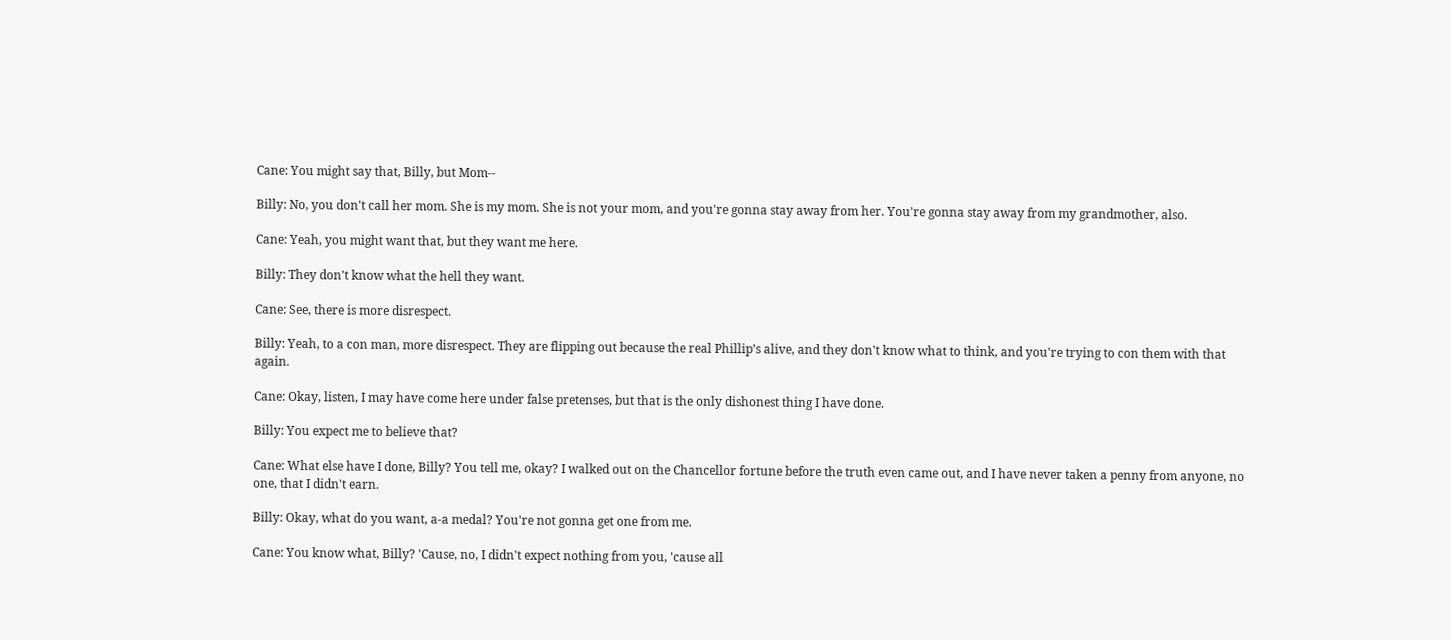Cane: You might say that, Billy, but Mom--

Billy: No, you don't call her mom. She is my mom. She is not your mom, and you're gonna stay away from her. You're gonna stay away from my grandmother, also.

Cane: Yeah, you might want that, but they want me here.

Billy: They don't know what the hell they want.

Cane: See, there is more disrespect.

Billy: Yeah, to a con man, more disrespect. They are flipping out because the real Phillip’s alive, and they don't know what to think, and you're trying to con them with that again.

Cane: Okay, listen, I may have come here under false pretenses, but that is the only dishonest thing I have done.

Billy: You expect me to believe that?

Cane: What else have I done, Billy? You tell me, okay? I walked out on the Chancellor fortune before the truth even came out, and I have never taken a penny from anyone, no one, that I didn't earn.

Billy: Okay, what do you want, a-a medal? You're not gonna get one from me.

Cane: You know what, Billy? 'Cause, no, I didn't expect nothing from you, 'cause all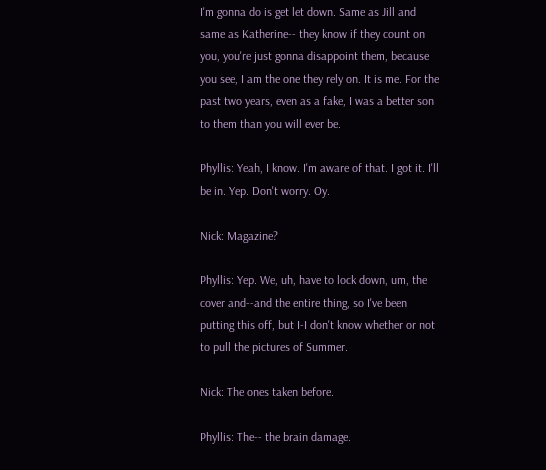I'm gonna do is get let down. Same as Jill and same as Katherine-- they know if they count on you, you're just gonna disappoint them, because you see, I am the one they rely on. It is me. For the past two years, even as a fake, I was a better son to them than you will ever be.

Phyllis: Yeah, I know. I'm aware of that. I got it. I'll be in. Yep. Don't worry. Oy.

Nick: Magazine?

Phyllis: Yep. We, uh, have to lock down, um, the cover and--and the entire thing, so I've been putting this off, but I-I don't know whether or not to pull the pictures of Summer.

Nick: The ones taken before.

Phyllis: The-- the brain damage.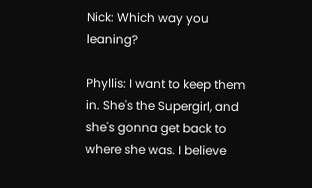Nick: Which way you leaning?

Phyllis: I want to keep them in. She's the Supergirl, and she's gonna get back to where she was. I believe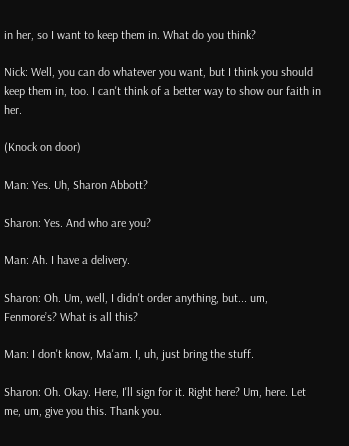in her, so I want to keep them in. What do you think?

Nick: Well, you can do whatever you want, but I think you should keep them in, too. I can't think of a better way to show our faith in her.

(Knock on door)

Man: Yes. Uh, Sharon Abbott?

Sharon: Yes. And who are you?

Man: Ah. I have a delivery.

Sharon: Oh. Um, well, I didn't order anything, but... um, Fenmore’s? What is all this?

Man: I don't know, Ma'am. I, uh, just bring the stuff.

Sharon: Oh. Okay. Here, I'll sign for it. Right here? Um, here. Let me, um, give you this. Thank you.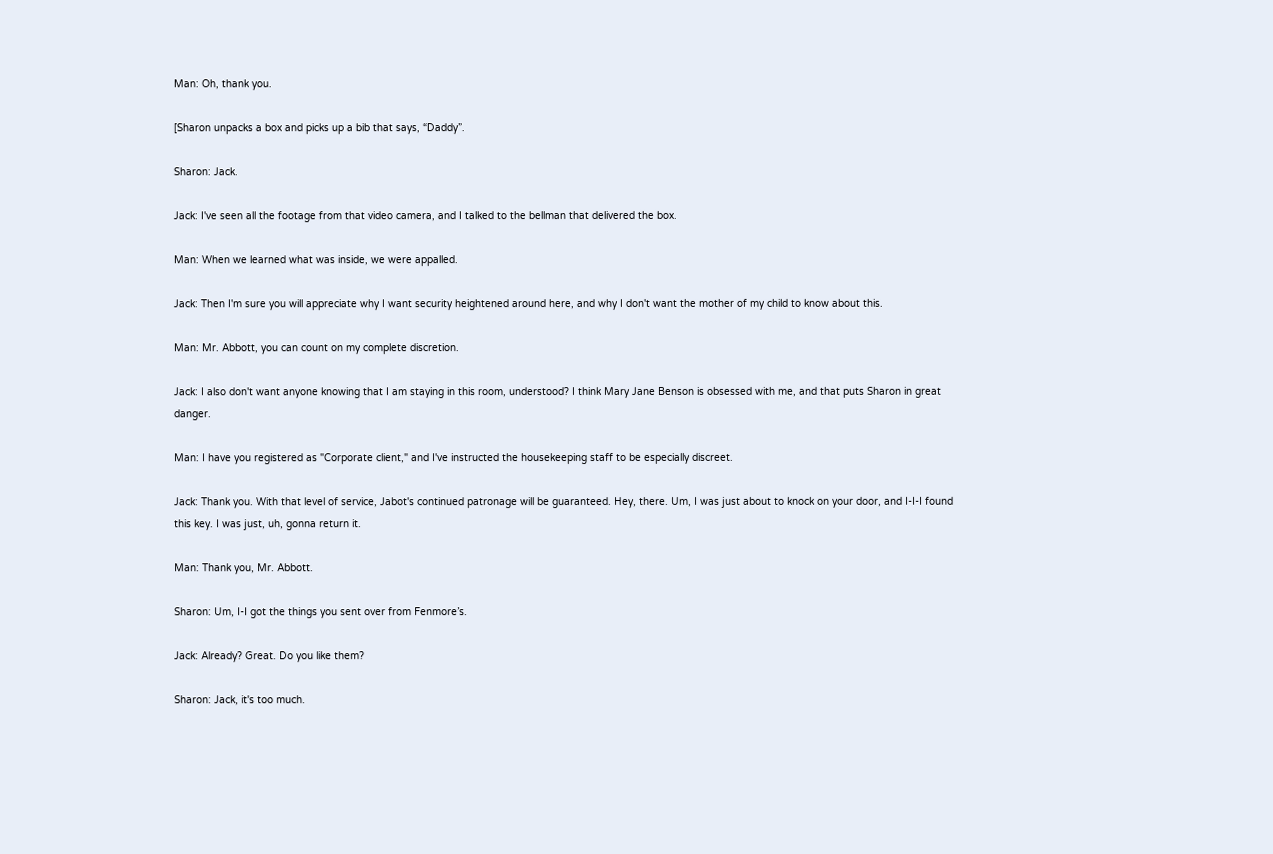Man: Oh, thank you.

[Sharon unpacks a box and picks up a bib that says, “Daddy”.

Sharon: Jack.

Jack: I've seen all the footage from that video camera, and I talked to the bellman that delivered the box.

Man: When we learned what was inside, we were appalled.

Jack: Then I'm sure you will appreciate why I want security heightened around here, and why I don't want the mother of my child to know about this.

Man: Mr. Abbott, you can count on my complete discretion.

Jack: I also don't want anyone knowing that I am staying in this room, understood? I think Mary Jane Benson is obsessed with me, and that puts Sharon in great danger.

Man: I have you registered as "Corporate client," and I've instructed the housekeeping staff to be especially discreet.

Jack: Thank you. With that level of service, Jabot's continued patronage will be guaranteed. Hey, there. Um, I was just about to knock on your door, and I-I-I found this key. I was just, uh, gonna return it.

Man: Thank you, Mr. Abbott.

Sharon: Um, I-I got the things you sent over from Fenmore’s.

Jack: Already? Great. Do you like them?

Sharon: Jack, it's too much.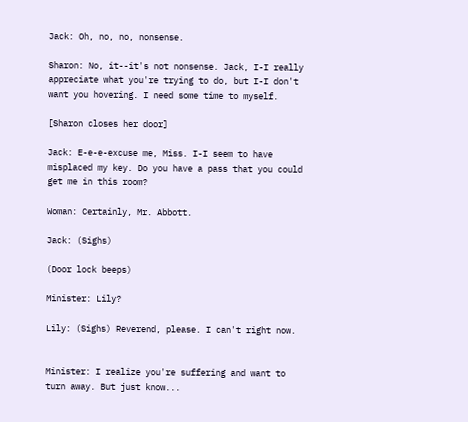Jack: Oh, no, no, nonsense.

Sharon: No, it--it's not nonsense. Jack, I-I really appreciate what you're trying to do, but I-I don't want you hovering. I need some time to myself.

[Sharon closes her door]

Jack: E-e-e-excuse me, Miss. I-I seem to have misplaced my key. Do you have a pass that you could get me in this room?

Woman: Certainly, Mr. Abbott.

Jack: (Sighs)

(Door lock beeps)

Minister: Lily?

Lily: (Sighs) Reverend, please. I can't right now.


Minister: I realize you're suffering and want to turn away. But just know...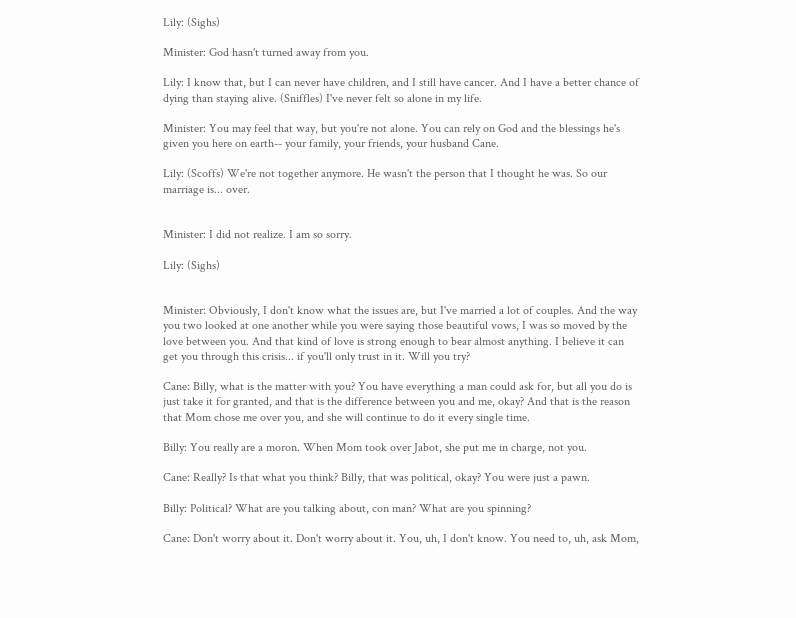Lily: (Sighs)

Minister: God hasn't turned away from you.

Lily: I know that, but I can never have children, and I still have cancer. And I have a better chance of dying than staying alive. (Sniffles) I've never felt so alone in my life.

Minister: You may feel that way, but you're not alone. You can rely on God and the blessings he's given you here on earth-- your family, your friends, your husband Cane.

Lily: (Scoffs) We're not together anymore. He wasn't the person that I thought he was. So our marriage is... over.


Minister: I did not realize. I am so sorry.

Lily: (Sighs)


Minister: Obviously, I don't know what the issues are, but I've married a lot of couples. And the way you two looked at one another while you were saying those beautiful vows, I was so moved by the love between you. And that kind of love is strong enough to bear almost anything. I believe it can get you through this crisis... if you'll only trust in it. Will you try?

Cane: Billy, what is the matter with you? You have everything a man could ask for, but all you do is just take it for granted, and that is the difference between you and me, okay? And that is the reason that Mom chose me over you, and she will continue to do it every single time.

Billy: You really are a moron. When Mom took over Jabot, she put me in charge, not you.

Cane: Really? Is that what you think? Billy, that was political, okay? You were just a pawn.

Billy: Political? What are you talking about, con man? What are you spinning?

Cane: Don't worry about it. Don't worry about it. You, uh, I don't know. You need to, uh, ask Mom,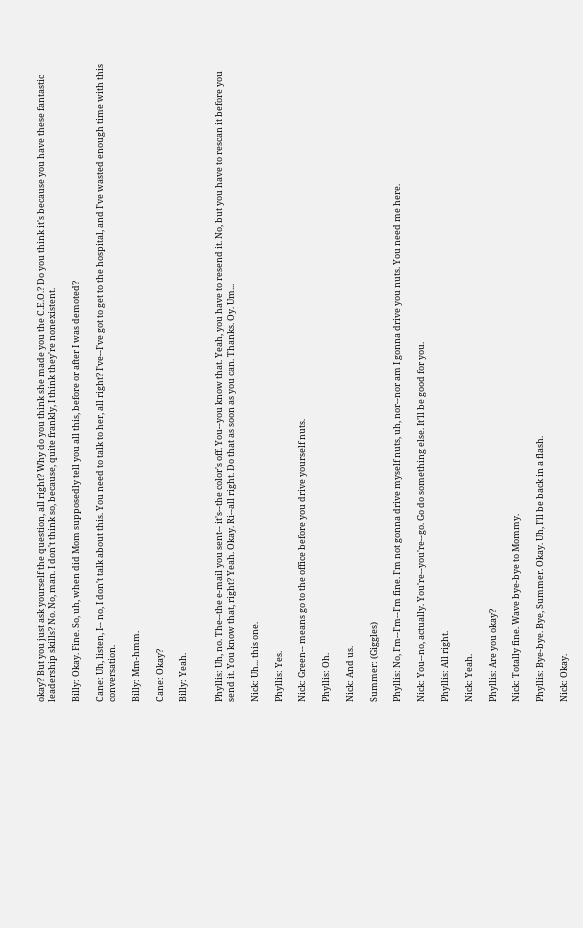okay? But you just ask yourself the question, all right? Why do you think she made you the C.E.O.? Do you think it's because you have these fantastic leadership skills? No. No, man. I don't think so, because, quite frankly, I think they're nonexistent.

Billy: Okay. Fine. So, uh, when did Mom supposedly tell you all this, before or after I was demoted?

Cane: Uh, listen, I-- no, I don't talk about this. You need to talk to her, all right? I've--I've got to get to the hospital, and I've wasted enough time with this conversation.

Billy: Mm-hmm.

Cane: Okay?

Billy: Yeah.


Phyllis: Uh, no. The--the e-mail you sent-- it's--the color's off. You--you know that. Yeah, you have to resend it. No, but you have to rescan it before you send it. You know that, right? Yeah. Okay. Ri--all right. Do that as soon as you can. Thanks. Oy. Um...

Nick: Uh... this one.

Phyllis: Yes.

Nick: Green-- means go to the office before you drive yourself nuts.

Phyllis: Oh.

Nick: And us.

Summer: (Giggles)

Phyllis: No, I'm--I'm--I'm fine. I'm not gonna drive myself nuts, uh, nor--nor am I gonna drive you nuts. You need me here.

Nick: You--no, actually. You're--you're--go. Go do something else. It'll be good for you.

Phyllis: All right.

Nick: Yeah.

Phyllis: Are you okay?

Nick: Totally fine. Wave bye-bye to Mommy.

Phyllis: Bye-bye. Bye, Summer. Okay. Uh, I'll be back in a flash.

Nick: Okay.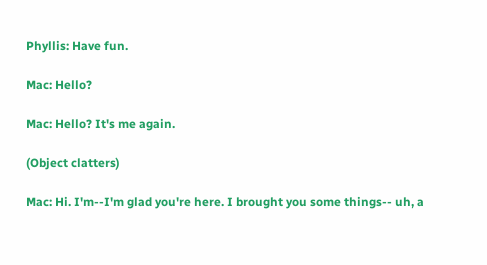Phyllis: Have fun.

Mac: Hello?

Mac: Hello? It's me again.

(Object clatters)

Mac: Hi. I'm--I'm glad you're here. I brought you some things-- uh, a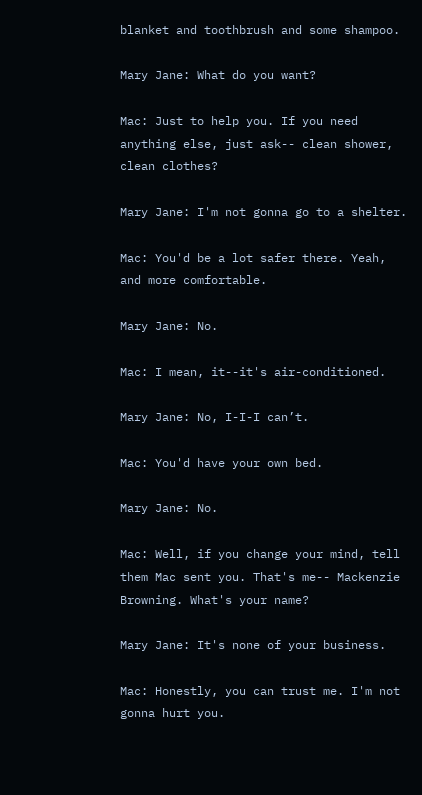blanket and toothbrush and some shampoo.

Mary Jane: What do you want?

Mac: Just to help you. If you need anything else, just ask-- clean shower, clean clothes?

Mary Jane: I'm not gonna go to a shelter.

Mac: You'd be a lot safer there. Yeah, and more comfortable.

Mary Jane: No.

Mac: I mean, it--it's air-conditioned.

Mary Jane: No, I-I-I can’t.

Mac: You'd have your own bed.

Mary Jane: No.

Mac: Well, if you change your mind, tell them Mac sent you. That's me-- Mackenzie Browning. What's your name?

Mary Jane: It's none of your business.

Mac: Honestly, you can trust me. I'm not gonna hurt you.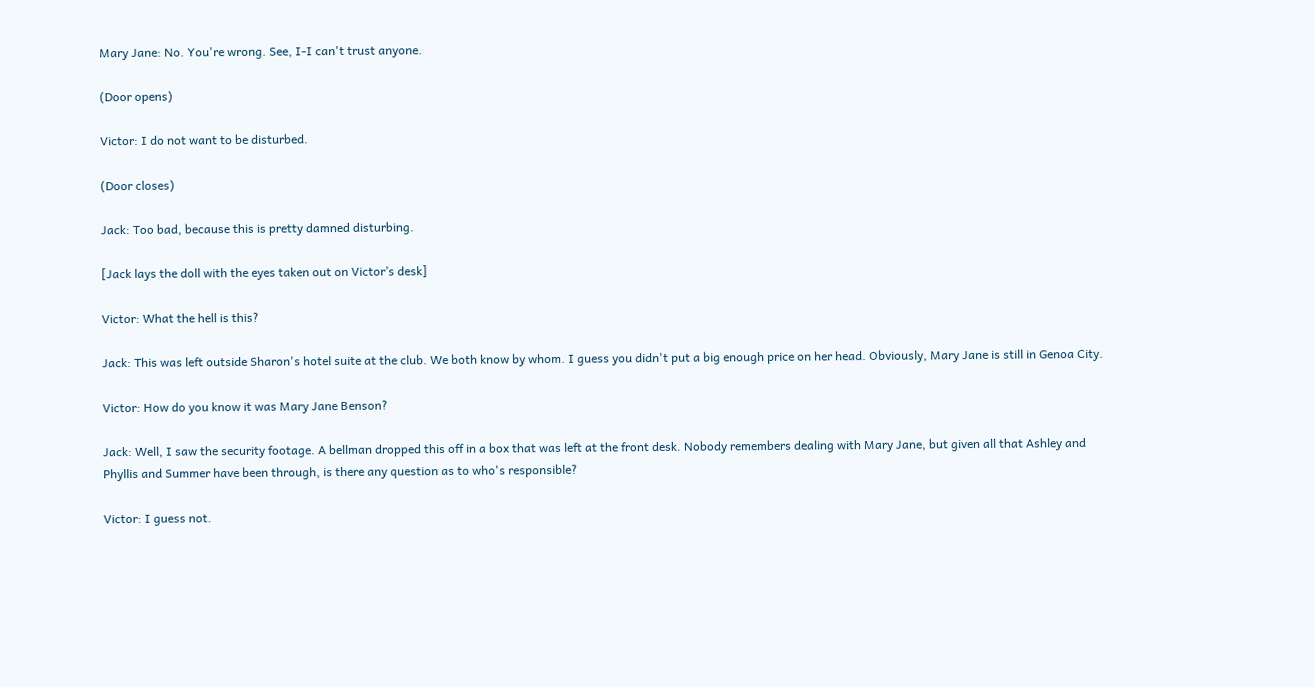Mary Jane: No. You're wrong. See, I-I can't trust anyone.

(Door opens)

Victor: I do not want to be disturbed.

(Door closes)

Jack: Too bad, because this is pretty damned disturbing.

[Jack lays the doll with the eyes taken out on Victor’s desk]

Victor: What the hell is this?

Jack: This was left outside Sharon's hotel suite at the club. We both know by whom. I guess you didn't put a big enough price on her head. Obviously, Mary Jane is still in Genoa City.

Victor: How do you know it was Mary Jane Benson?

Jack: Well, I saw the security footage. A bellman dropped this off in a box that was left at the front desk. Nobody remembers dealing with Mary Jane, but given all that Ashley and Phyllis and Summer have been through, is there any question as to who's responsible?

Victor: I guess not.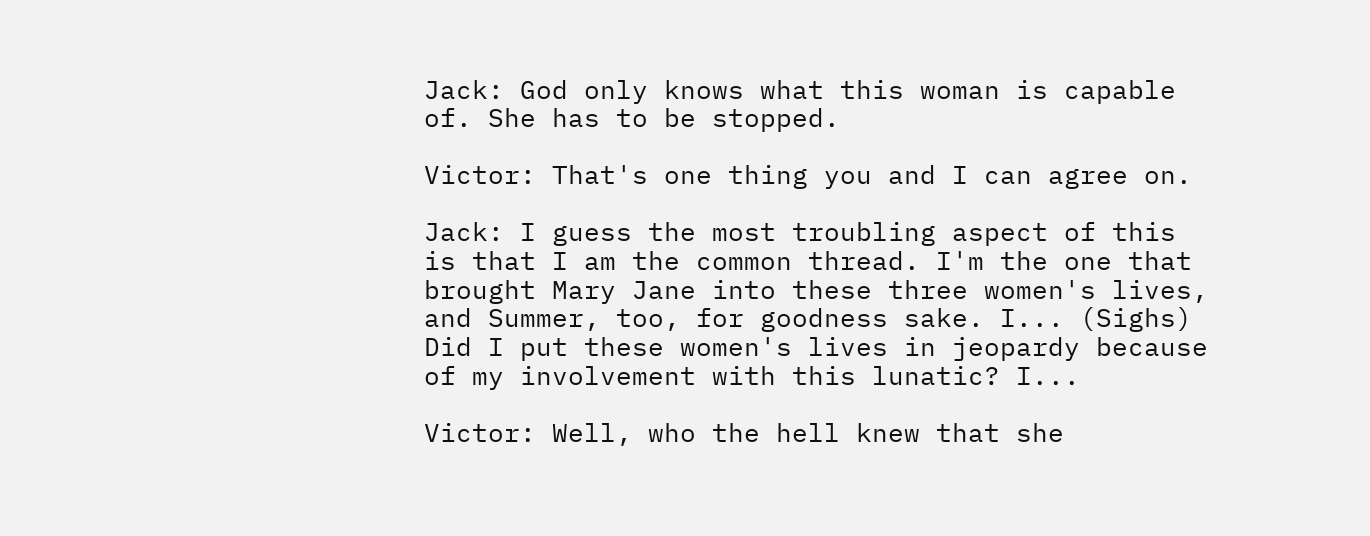Jack: God only knows what this woman is capable of. She has to be stopped.

Victor: That's one thing you and I can agree on.

Jack: I guess the most troubling aspect of this is that I am the common thread. I'm the one that brought Mary Jane into these three women's lives, and Summer, too, for goodness sake. I... (Sighs) Did I put these women's lives in jeopardy because of my involvement with this lunatic? I...

Victor: Well, who the hell knew that she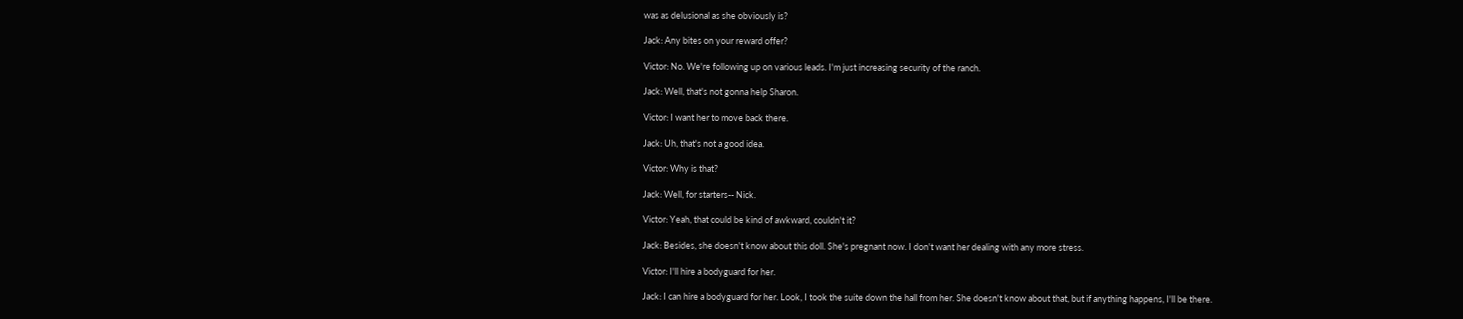was as delusional as she obviously is?

Jack: Any bites on your reward offer?

Victor: No. We're following up on various leads. I'm just increasing security of the ranch.

Jack: Well, that's not gonna help Sharon.

Victor: I want her to move back there.

Jack: Uh, that's not a good idea.

Victor: Why is that?

Jack: Well, for starters-- Nick.

Victor: Yeah, that could be kind of awkward, couldn't it?

Jack: Besides, she doesn't know about this doll. She's pregnant now. I don't want her dealing with any more stress.

Victor: I'll hire a bodyguard for her.

Jack: I can hire a bodyguard for her. Look, I took the suite down the hall from her. She doesn't know about that, but if anything happens, I'll be there.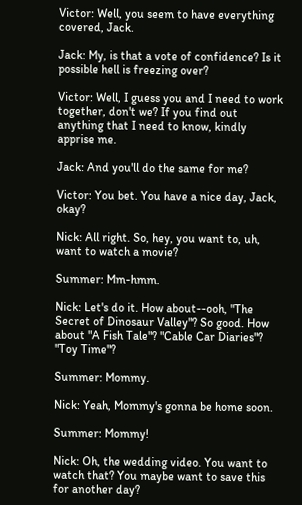Victor: Well, you seem to have everything covered, Jack.

Jack: My, is that a vote of confidence? Is it possible hell is freezing over?

Victor: Well, I guess you and I need to work together, don't we? If you find out anything that I need to know, kindly apprise me.

Jack: And you'll do the same for me?

Victor: You bet. You have a nice day, Jack, okay?

Nick: All right. So, hey, you want to, uh, want to watch a movie?

Summer: Mm-hmm.

Nick: Let's do it. How about--ooh, "The Secret of Dinosaur Valley"? So good. How about "A Fish Tale"? "Cable Car Diaries"? "Toy Time"?

Summer: Mommy.

Nick: Yeah, Mommy's gonna be home soon.

Summer: Mommy!

Nick: Oh, the wedding video. You want to watch that? You maybe want to save this for another day?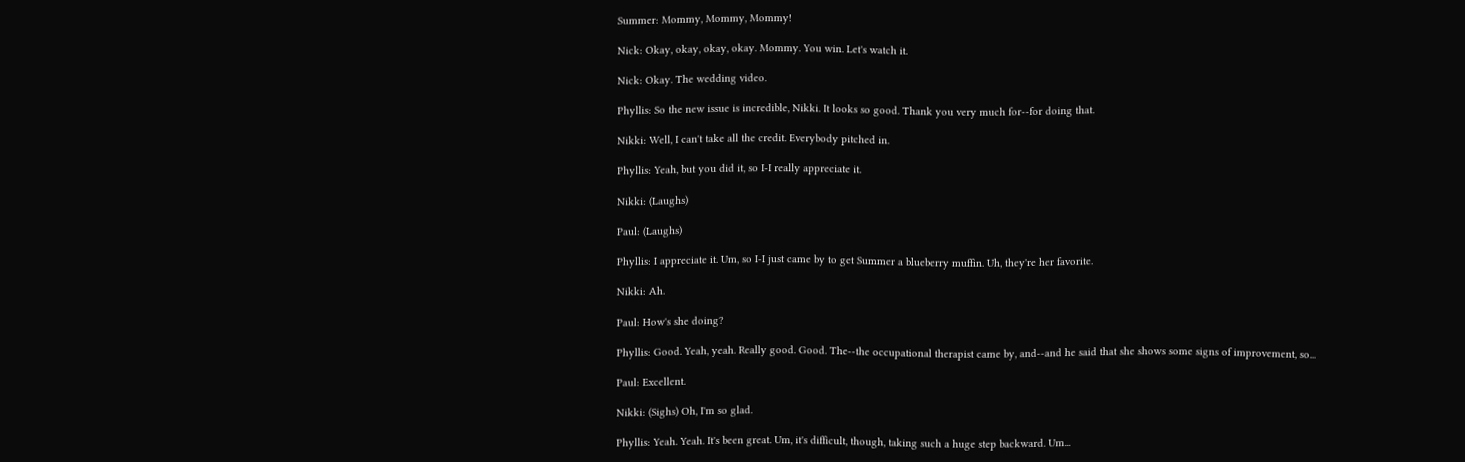Summer: Mommy, Mommy, Mommy!

Nick: Okay, okay, okay, okay. Mommy. You win. Let's watch it.

Nick: Okay. The wedding video.

Phyllis: So the new issue is incredible, Nikki. It looks so good. Thank you very much for--for doing that.

Nikki: Well, I can't take all the credit. Everybody pitched in.

Phyllis: Yeah, but you did it, so I-I really appreciate it.

Nikki: (Laughs)

Paul: (Laughs)

Phyllis: I appreciate it. Um, so I-I just came by to get Summer a blueberry muffin. Uh, they're her favorite.

Nikki: Ah.

Paul: How's she doing?

Phyllis: Good. Yeah, yeah. Really good. Good. The--the occupational therapist came by, and--and he said that she shows some signs of improvement, so...

Paul: Excellent.

Nikki: (Sighs) Oh, I'm so glad.

Phyllis: Yeah. Yeah. It's been great. Um, it's difficult, though, taking such a huge step backward. Um...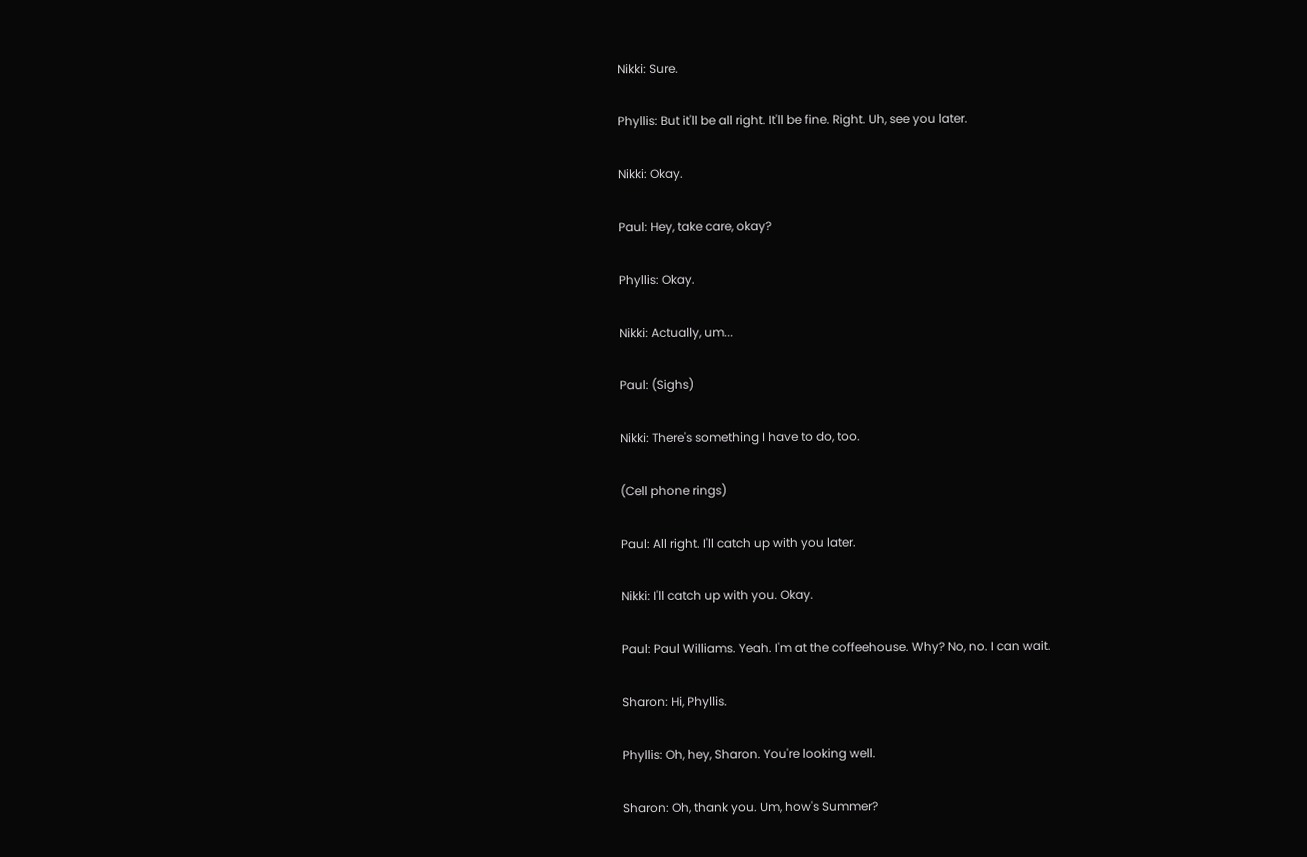Nikki: Sure.

Phyllis: But it'll be all right. It'll be fine. Right. Uh, see you later.

Nikki: Okay.

Paul: Hey, take care, okay?

Phyllis: Okay.

Nikki: Actually, um...

Paul: (Sighs)

Nikki: There's something I have to do, too.

(Cell phone rings)

Paul: All right. I'll catch up with you later.

Nikki: I'll catch up with you. Okay.

Paul: Paul Williams. Yeah. I'm at the coffeehouse. Why? No, no. I can wait.

Sharon: Hi, Phyllis.

Phyllis: Oh, hey, Sharon. You're looking well.

Sharon: Oh, thank you. Um, how's Summer?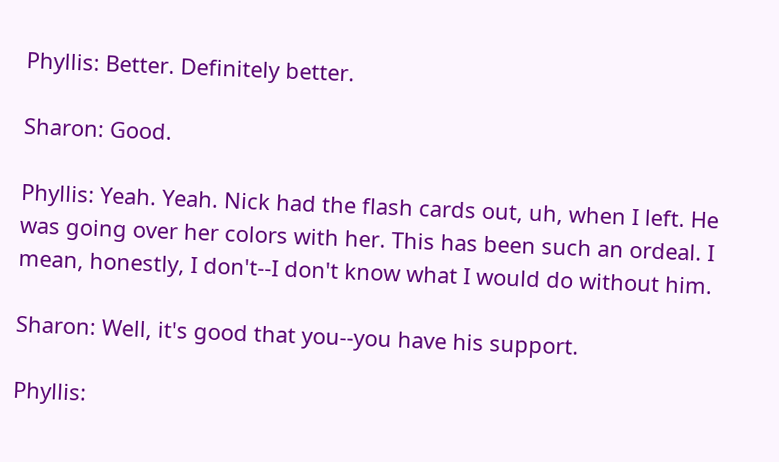Phyllis: Better. Definitely better.

Sharon: Good.

Phyllis: Yeah. Yeah. Nick had the flash cards out, uh, when I left. He was going over her colors with her. This has been such an ordeal. I mean, honestly, I don't--I don't know what I would do without him.

Sharon: Well, it's good that you--you have his support.

Phyllis: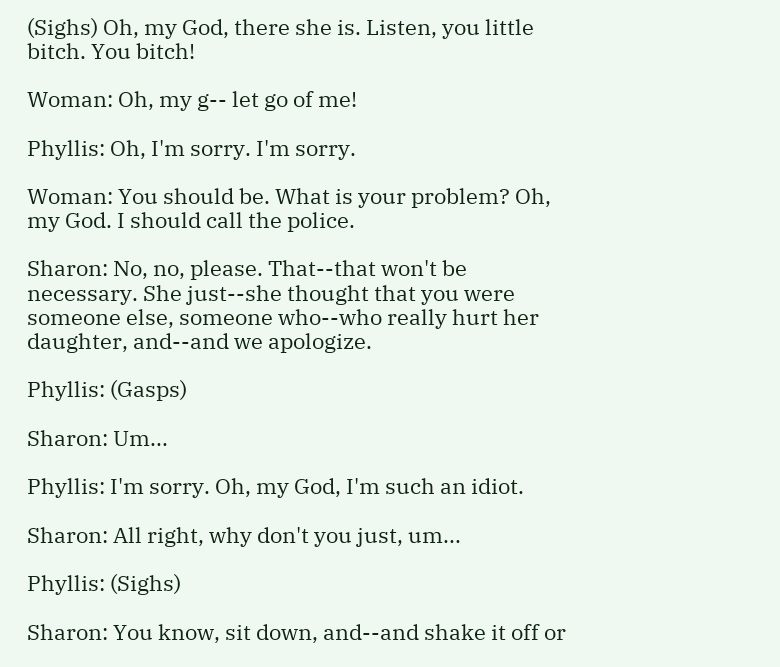(Sighs) Oh, my God, there she is. Listen, you little bitch. You bitch!

Woman: Oh, my g-- let go of me!

Phyllis: Oh, I'm sorry. I'm sorry.

Woman: You should be. What is your problem? Oh, my God. I should call the police.

Sharon: No, no, please. That--that won't be necessary. She just--she thought that you were someone else, someone who--who really hurt her daughter, and--and we apologize.

Phyllis: (Gasps)

Sharon: Um...

Phyllis: I'm sorry. Oh, my God, I'm such an idiot.

Sharon: All right, why don't you just, um...

Phyllis: (Sighs)

Sharon: You know, sit down, and--and shake it off or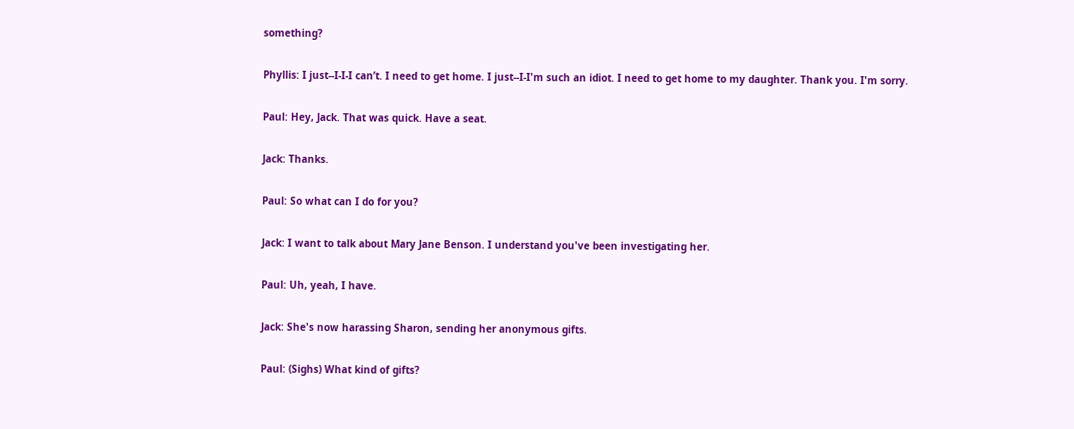something?

Phyllis: I just--I-I-I can’t. I need to get home. I just--I-I'm such an idiot. I need to get home to my daughter. Thank you. I'm sorry.

Paul: Hey, Jack. That was quick. Have a seat.

Jack: Thanks.

Paul: So what can I do for you?

Jack: I want to talk about Mary Jane Benson. I understand you've been investigating her.

Paul: Uh, yeah, I have.

Jack: She's now harassing Sharon, sending her anonymous gifts.

Paul: (Sighs) What kind of gifts?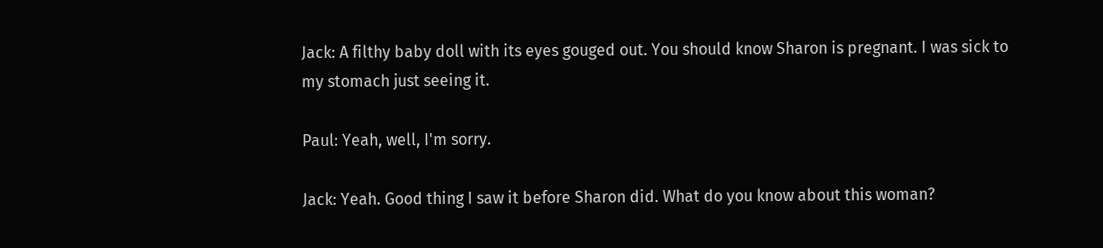Jack: A filthy baby doll with its eyes gouged out. You should know Sharon is pregnant. I was sick to my stomach just seeing it.

Paul: Yeah, well, I'm sorry.

Jack: Yeah. Good thing I saw it before Sharon did. What do you know about this woman?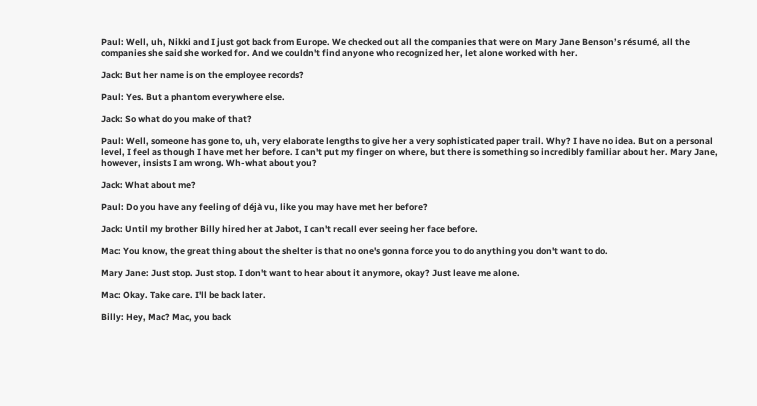Paul: Well, uh, Nikki and I just got back from Europe. We checked out all the companies that were on Mary Jane Benson’s résumé, all the companies she said she worked for. And we couldn't find anyone who recognized her, let alone worked with her.

Jack: But her name is on the employee records?

Paul: Yes. But a phantom everywhere else.

Jack: So what do you make of that?

Paul: Well, someone has gone to, uh, very elaborate lengths to give her a very sophisticated paper trail. Why? I have no idea. But on a personal level, I feel as though I have met her before. I can't put my finger on where, but there is something so incredibly familiar about her. Mary Jane, however, insists I am wrong. Wh-what about you?

Jack: What about me?

Paul: Do you have any feeling of déjà vu, like you may have met her before?

Jack: Until my brother Billy hired her at Jabot, I can't recall ever seeing her face before.

Mac: You know, the great thing about the shelter is that no one's gonna force you to do anything you don't want to do.

Mary Jane: Just stop. Just stop. I don't want to hear about it anymore, okay? Just leave me alone.

Mac: Okay. Take care. I'll be back later.

Billy: Hey, Mac? Mac, you back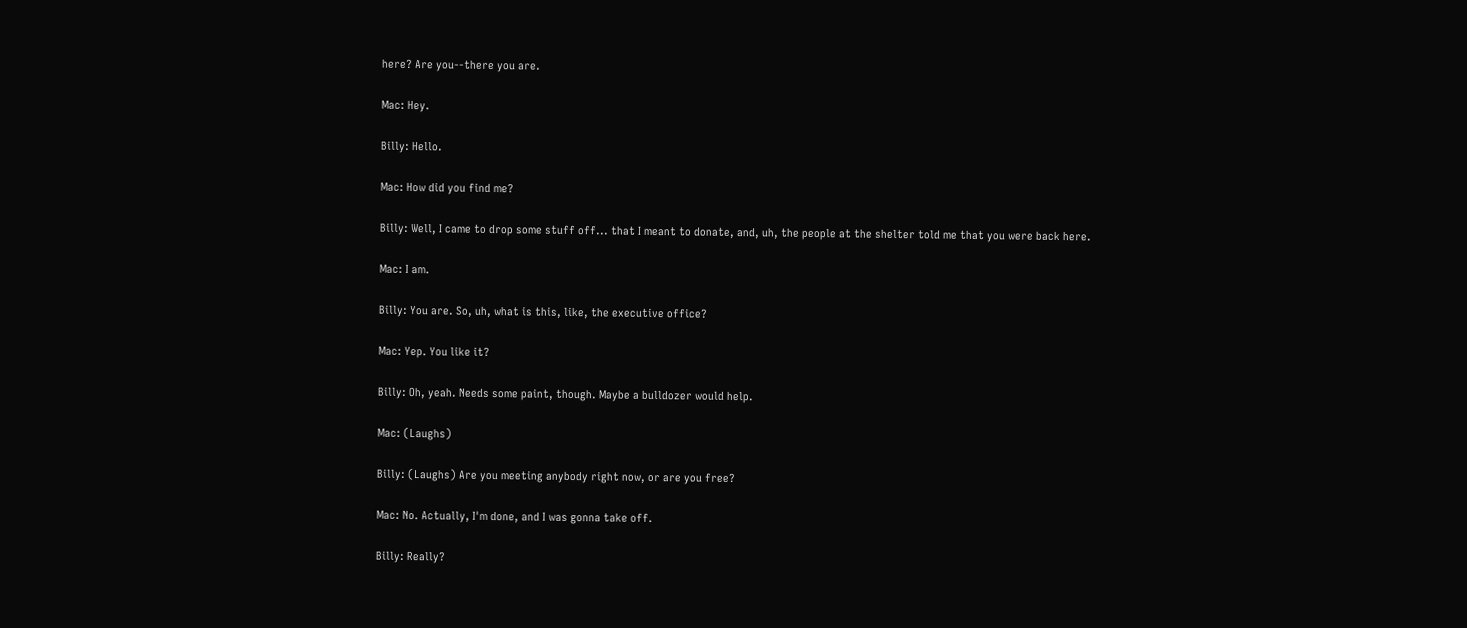here? Are you--there you are.

Mac: Hey.

Billy: Hello.

Mac: How did you find me?

Billy: Well, I came to drop some stuff off... that I meant to donate, and, uh, the people at the shelter told me that you were back here.

Mac: I am.

Billy: You are. So, uh, what is this, like, the executive office?

Mac: Yep. You like it?

Billy: Oh, yeah. Needs some paint, though. Maybe a bulldozer would help.

Mac: (Laughs)

Billy: (Laughs) Are you meeting anybody right now, or are you free?

Mac: No. Actually, I'm done, and I was gonna take off.

Billy: Really?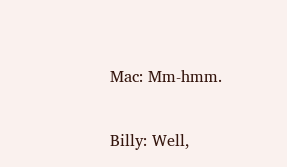Mac: Mm-hmm.

Billy: Well,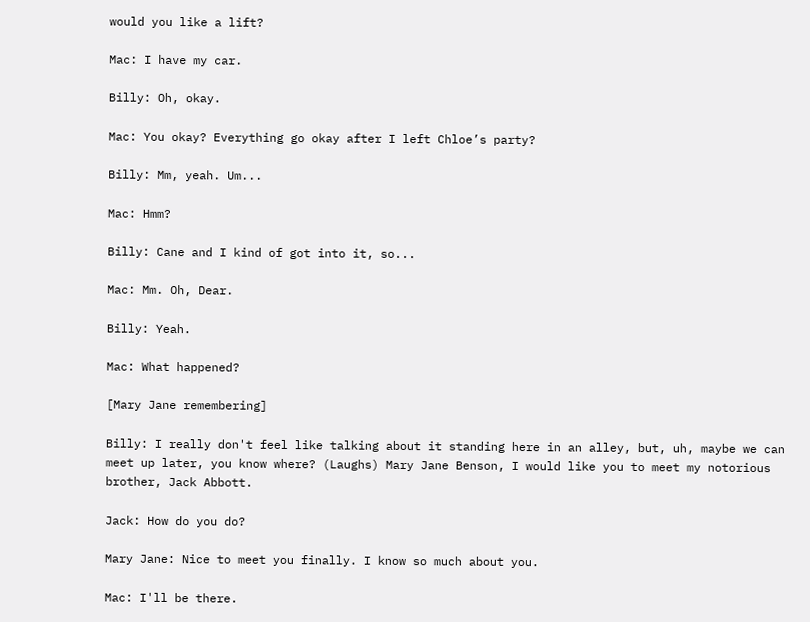would you like a lift?

Mac: I have my car.

Billy: Oh, okay.

Mac: You okay? Everything go okay after I left Chloe’s party?

Billy: Mm, yeah. Um...

Mac: Hmm?

Billy: Cane and I kind of got into it, so...

Mac: Mm. Oh, Dear.

Billy: Yeah.

Mac: What happened?

[Mary Jane remembering]

Billy: I really don't feel like talking about it standing here in an alley, but, uh, maybe we can meet up later, you know where? (Laughs) Mary Jane Benson, I would like you to meet my notorious brother, Jack Abbott.

Jack: How do you do?

Mary Jane: Nice to meet you finally. I know so much about you.

Mac: I'll be there.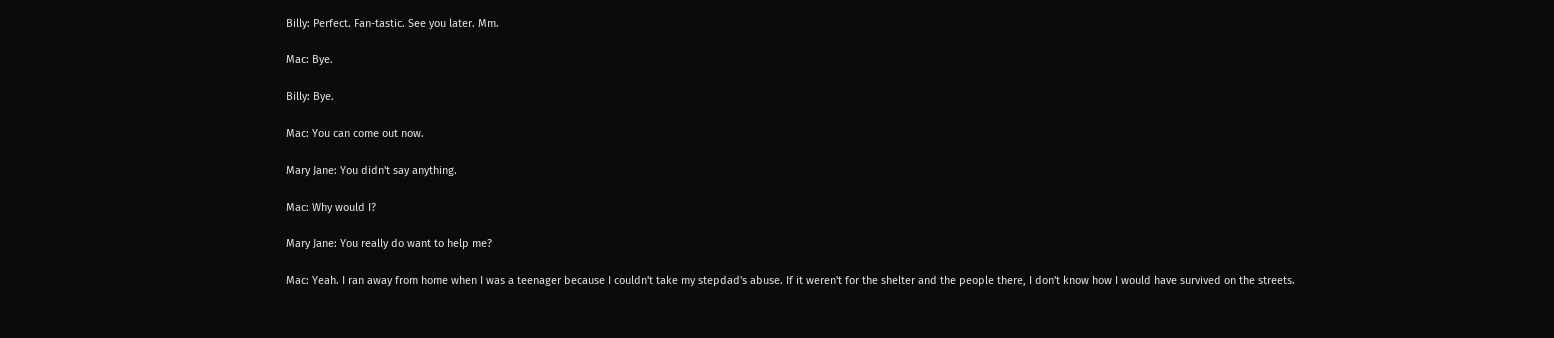Billy: Perfect. Fan-tastic. See you later. Mm.

Mac: Bye.

Billy: Bye.

Mac: You can come out now.

Mary Jane: You didn't say anything.

Mac: Why would I?

Mary Jane: You really do want to help me?

Mac: Yeah. I ran away from home when I was a teenager because I couldn't take my stepdad's abuse. If it weren't for the shelter and the people there, I don't know how I would have survived on the streets.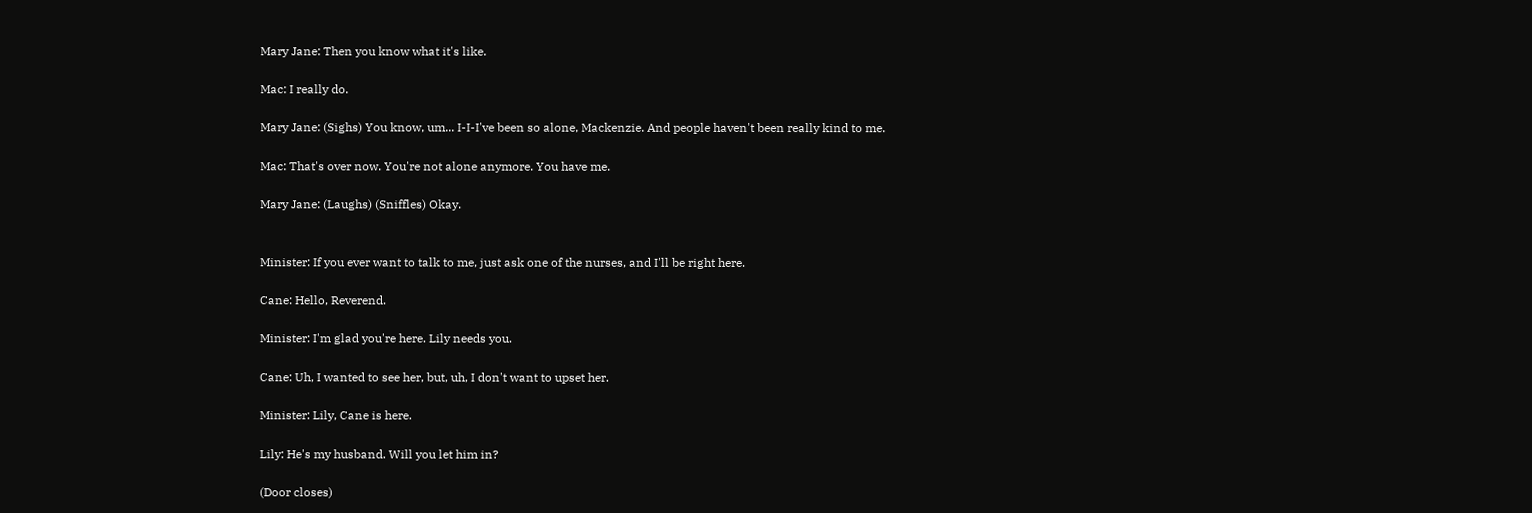Mary Jane: Then you know what it's like.

Mac: I really do.

Mary Jane: (Sighs) You know, um... I-I-I've been so alone, Mackenzie. And people haven't been really kind to me.

Mac: That's over now. You're not alone anymore. You have me.

Mary Jane: (Laughs) (Sniffles) Okay.


Minister: If you ever want to talk to me, just ask one of the nurses, and I'll be right here.

Cane: Hello, Reverend.

Minister: I'm glad you're here. Lily needs you.

Cane: Uh, I wanted to see her, but, uh, I don't want to upset her.

Minister: Lily, Cane is here.

Lily: He's my husband. Will you let him in?

(Door closes)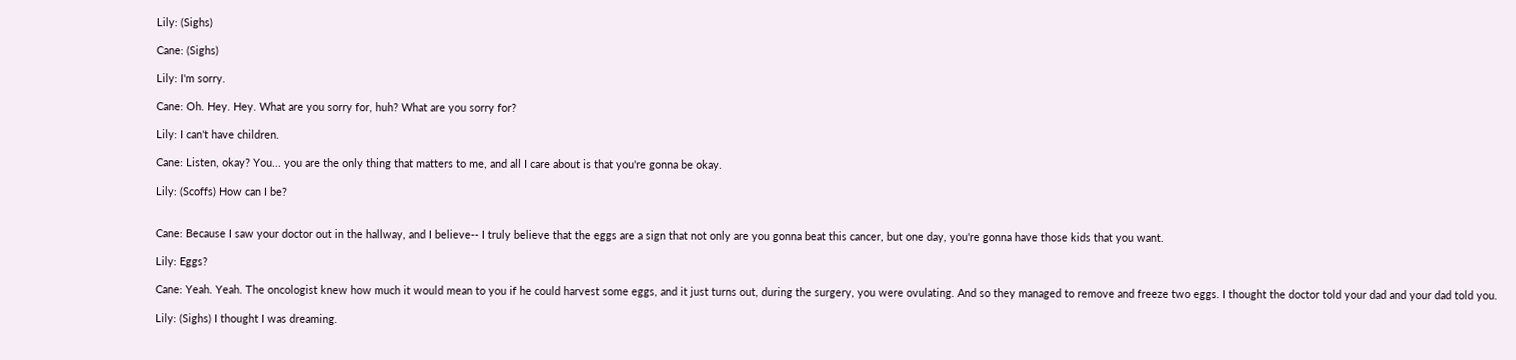Lily: (Sighs)

Cane: (Sighs)

Lily: I'm sorry.

Cane: Oh. Hey. Hey. What are you sorry for, huh? What are you sorry for?

Lily: I can't have children.

Cane: Listen, okay? You... you are the only thing that matters to me, and all I care about is that you're gonna be okay.

Lily: (Scoffs) How can I be?


Cane: Because I saw your doctor out in the hallway, and I believe-- I truly believe that the eggs are a sign that not only are you gonna beat this cancer, but one day, you're gonna have those kids that you want.

Lily: Eggs?

Cane: Yeah. Yeah. The oncologist knew how much it would mean to you if he could harvest some eggs, and it just turns out, during the surgery, you were ovulating. And so they managed to remove and freeze two eggs. I thought the doctor told your dad and your dad told you.

Lily: (Sighs) I thought I was dreaming.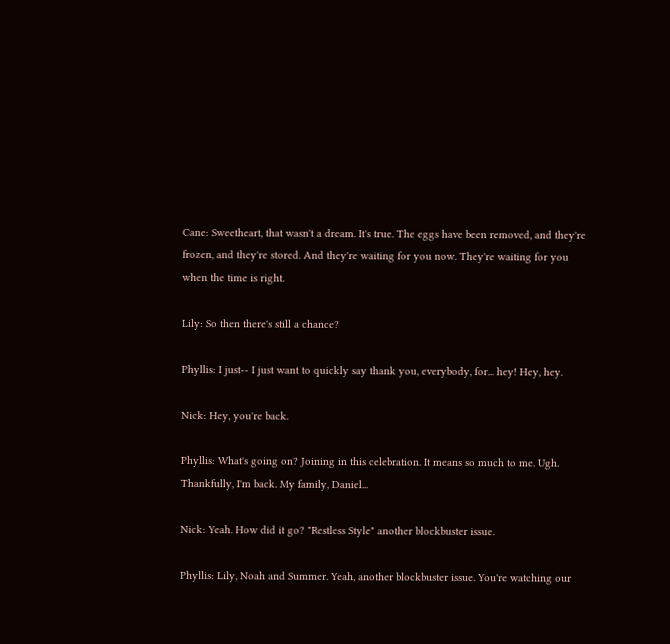Cane: Sweetheart, that wasn't a dream. It's true. The eggs have been removed, and they're frozen, and they're stored. And they're waiting for you now. They're waiting for you when the time is right.

Lily: So then there's still a chance?

Phyllis: I just-- I just want to quickly say thank you, everybody, for... hey! Hey, hey.

Nick: Hey, you're back.

Phyllis: What's going on? Joining in this celebration. It means so much to me. Ugh. Thankfully, I'm back. My family, Daniel...

Nick: Yeah. How did it go? "Restless Style" another blockbuster issue.

Phyllis: Lily, Noah and Summer. Yeah, another blockbuster issue. You're watching our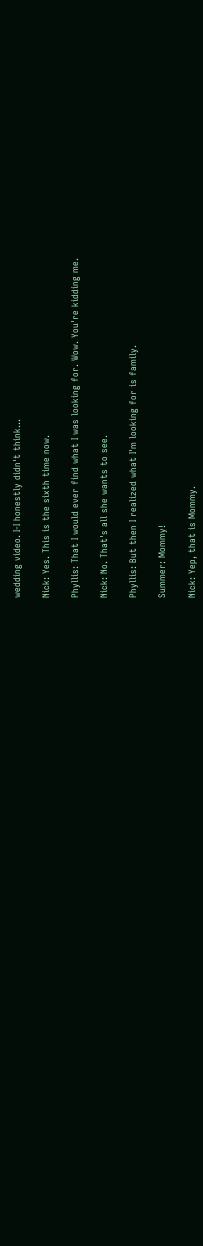wedding video. I-I honestly didn't think...

Nick: Yes. This is the sixth time now.

Phyllis: That I would ever find what I was looking for. Wow. You're kidding me.

Nick: No. That's all she wants to see.

Phyllis: But then I realized what I'm looking for is family.

Summer: Mommy!

Nick: Yep, that is Mommy.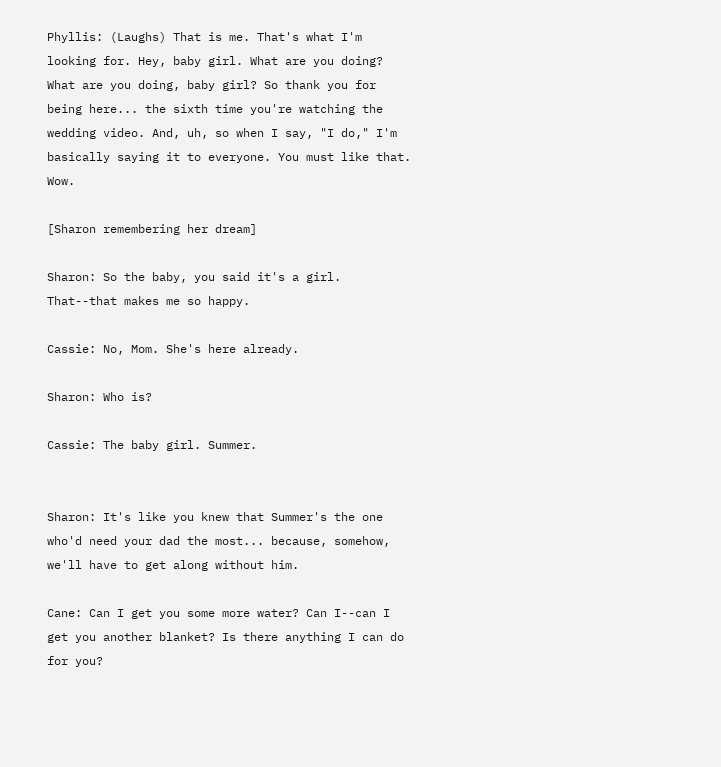Phyllis: (Laughs) That is me. That's what I'm looking for. Hey, baby girl. What are you doing? What are you doing, baby girl? So thank you for being here... the sixth time you're watching the wedding video. And, uh, so when I say, "I do," I'm basically saying it to everyone. You must like that. Wow.

[Sharon remembering her dream]

Sharon: So the baby, you said it's a girl. That--that makes me so happy.

Cassie: No, Mom. She's here already.

Sharon: Who is?

Cassie: The baby girl. Summer.


Sharon: It's like you knew that Summer's the one who'd need your dad the most... because, somehow, we'll have to get along without him.

Cane: Can I get you some more water? Can I--can I get you another blanket? Is there anything I can do for you?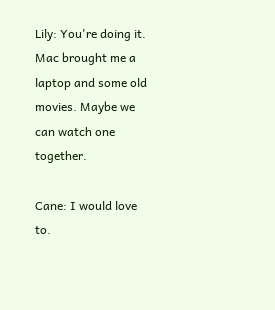Lily: You're doing it. Mac brought me a laptop and some old movies. Maybe we can watch one together.

Cane: I would love to.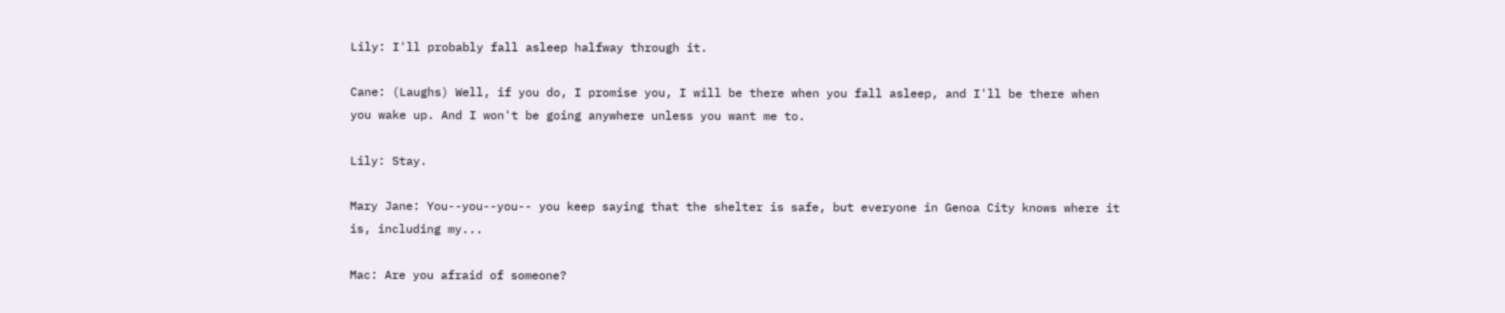Lily: I'll probably fall asleep halfway through it.

Cane: (Laughs) Well, if you do, I promise you, I will be there when you fall asleep, and I'll be there when you wake up. And I won't be going anywhere unless you want me to.

Lily: Stay.

Mary Jane: You--you--you-- you keep saying that the shelter is safe, but everyone in Genoa City knows where it is, including my...

Mac: Are you afraid of someone?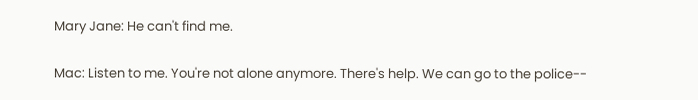Mary Jane: He can't find me.

Mac: Listen to me. You're not alone anymore. There's help. We can go to the police--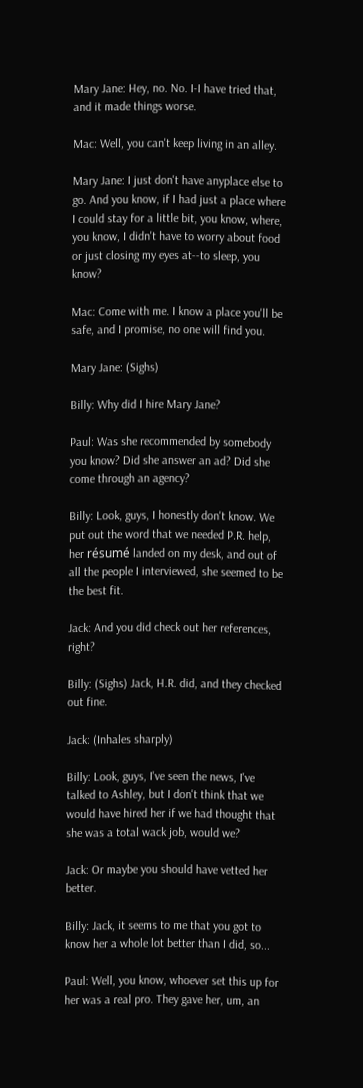Mary Jane: Hey, no. No. I-I have tried that, and it made things worse.

Mac: Well, you can't keep living in an alley.

Mary Jane: I just don't have anyplace else to go. And you know, if I had just a place where I could stay for a little bit, you know, where, you know, I didn't have to worry about food or just closing my eyes at--to sleep, you know?

Mac: Come with me. I know a place you'll be safe, and I promise, no one will find you.

Mary Jane: (Sighs)

Billy: Why did I hire Mary Jane?

Paul: Was she recommended by somebody you know? Did she answer an ad? Did she come through an agency?

Billy: Look, guys, I honestly don't know. We put out the word that we needed P.R. help, her résumé landed on my desk, and out of all the people I interviewed, she seemed to be the best fit.

Jack: And you did check out her references, right?

Billy: (Sighs) Jack, H.R. did, and they checked out fine.

Jack: (Inhales sharply)

Billy: Look, guys, I've seen the news, I've talked to Ashley, but I don't think that we would have hired her if we had thought that she was a total wack job, would we?

Jack: Or maybe you should have vetted her better.

Billy: Jack, it seems to me that you got to know her a whole lot better than I did, so...

Paul: Well, you know, whoever set this up for her was a real pro. They gave her, um, an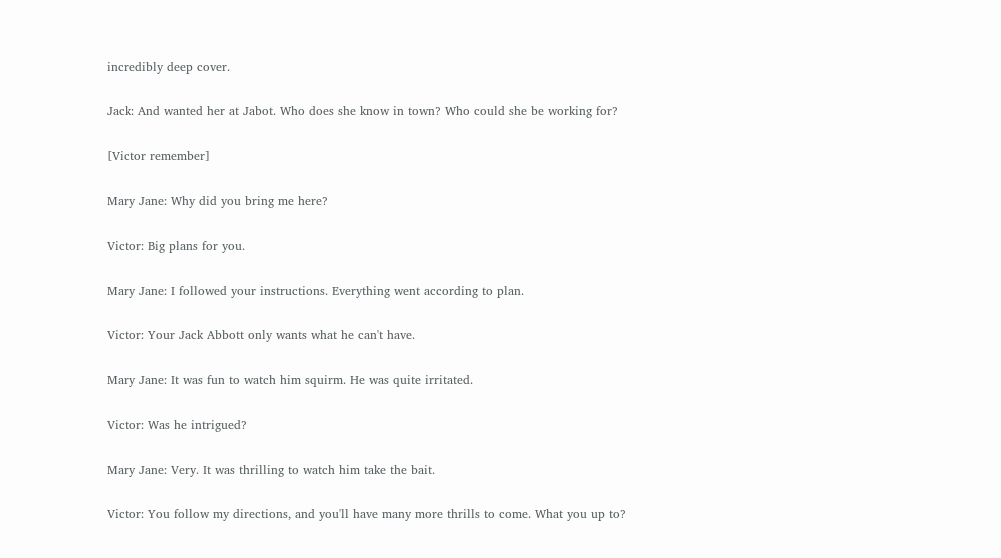incredibly deep cover.

Jack: And wanted her at Jabot. Who does she know in town? Who could she be working for?

[Victor remember]

Mary Jane: Why did you bring me here?

Victor: Big plans for you.

Mary Jane: I followed your instructions. Everything went according to plan.

Victor: Your Jack Abbott only wants what he can't have.

Mary Jane: It was fun to watch him squirm. He was quite irritated.

Victor: Was he intrigued?

Mary Jane: Very. It was thrilling to watch him take the bait.

Victor: You follow my directions, and you'll have many more thrills to come. What you up to?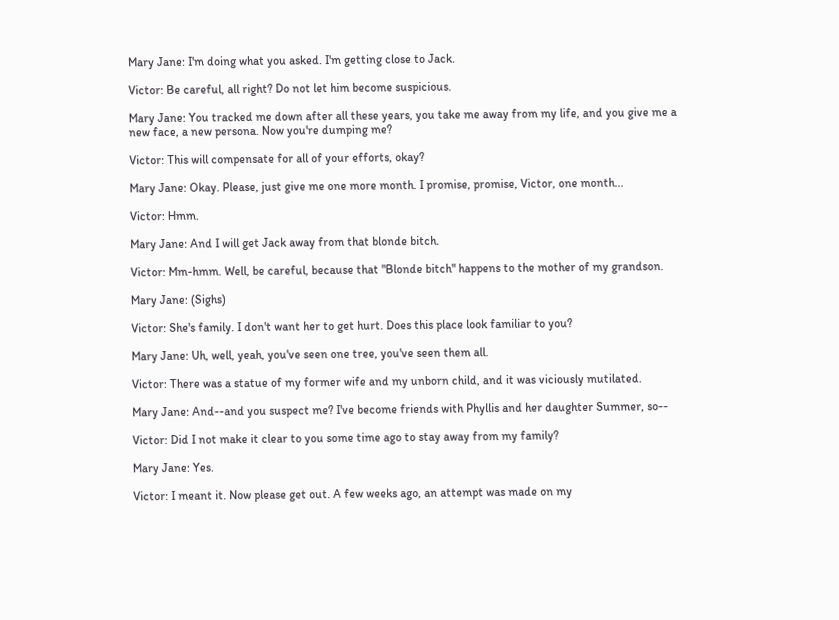Mary Jane: I'm doing what you asked. I'm getting close to Jack.

Victor: Be careful, all right? Do not let him become suspicious.

Mary Jane: You tracked me down after all these years, you take me away from my life, and you give me a new face, a new persona. Now you're dumping me?

Victor: This will compensate for all of your efforts, okay?

Mary Jane: Okay. Please, just give me one more month. I promise, promise, Victor, one month...

Victor: Hmm.

Mary Jane: And I will get Jack away from that blonde bitch.

Victor: Mm-hmm. Well, be careful, because that "Blonde bitch" happens to the mother of my grandson.

Mary Jane: (Sighs)

Victor: She's family. I don't want her to get hurt. Does this place look familiar to you?

Mary Jane: Uh, well, yeah, you've seen one tree, you've seen them all.

Victor: There was a statue of my former wife and my unborn child, and it was viciously mutilated.

Mary Jane: And--and you suspect me? I've become friends with Phyllis and her daughter Summer, so--

Victor: Did I not make it clear to you some time ago to stay away from my family?

Mary Jane: Yes.

Victor: I meant it. Now please get out. A few weeks ago, an attempt was made on my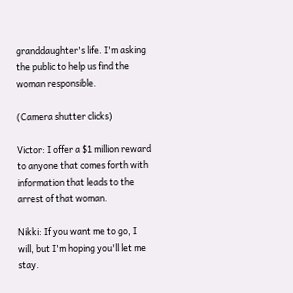granddaughter's life. I'm asking the public to help us find the woman responsible.

(Camera shutter clicks)

Victor: I offer a $1 million reward to anyone that comes forth with information that leads to the arrest of that woman.

Nikki: If you want me to go, I will, but I'm hoping you'll let me stay.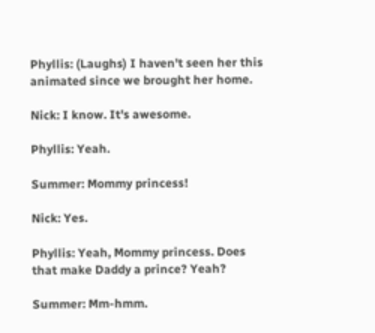Phyllis: (Laughs) I haven't seen her this animated since we brought her home.

Nick: I know. It's awesome.

Phyllis: Yeah.

Summer: Mommy princess!

Nick: Yes.

Phyllis: Yeah, Mommy princess. Does that make Daddy a prince? Yeah?

Summer: Mm-hmm.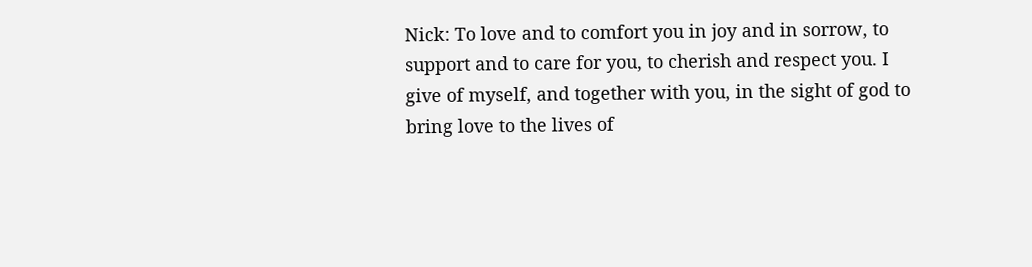Nick: To love and to comfort you in joy and in sorrow, to support and to care for you, to cherish and respect you. I give of myself, and together with you, in the sight of god to bring love to the lives of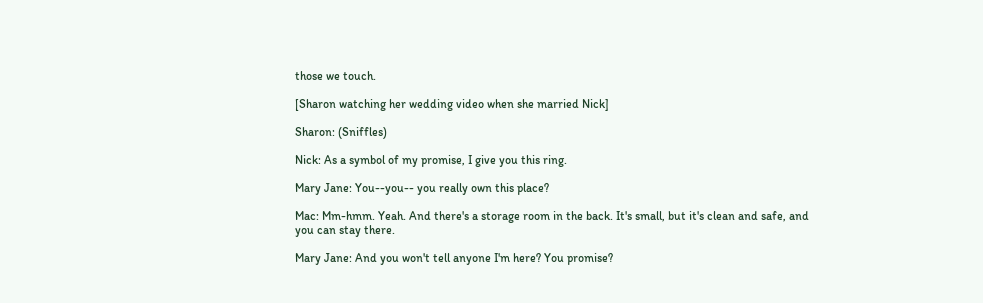those we touch.

[Sharon watching her wedding video when she married Nick]

Sharon: (Sniffles)

Nick: As a symbol of my promise, I give you this ring.

Mary Jane: You--you-- you really own this place?

Mac: Mm-hmm. Yeah. And there's a storage room in the back. It's small, but it's clean and safe, and you can stay there.

Mary Jane: And you won't tell anyone I'm here? You promise?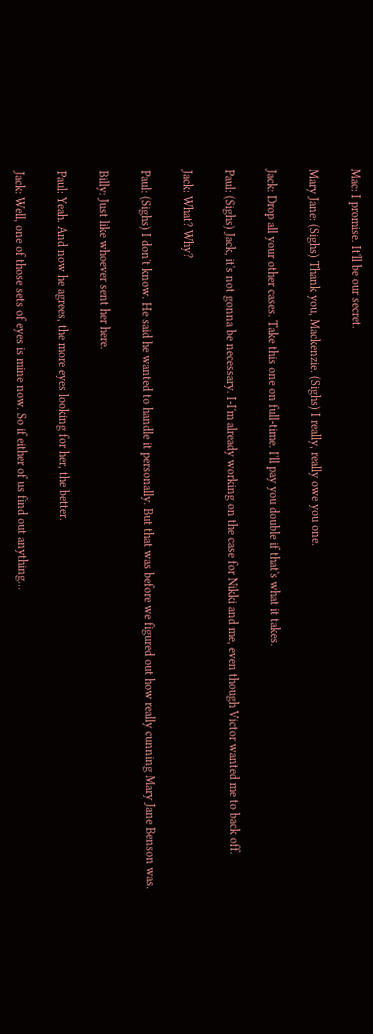Mac: I promise. It'll be our secret.

Mary Jane: (Sighs) Thank you, Mackenzie. (Sighs) I really, really owe you one.

Jack: Drop all your other cases. Take this one on full-time. I'll pay you double if that's what it takes.

Paul: (Sighs) Jack, it's not gonna be necessary. I-I'm already working on the case for Nikki and me, even though Victor wanted me to back off.

Jack: What? Why?

Paul: (Sighs) I don't know. He said he wanted to handle it personally. But that was before we figured out how really cunning Mary Jane Benson was.

Billy: Just like whoever sent her here.

Paul: Yeah. And now he agrees, the more eyes looking for her, the better.

Jack: Well, one of those sets of eyes is mine now. So if either of us find out anything...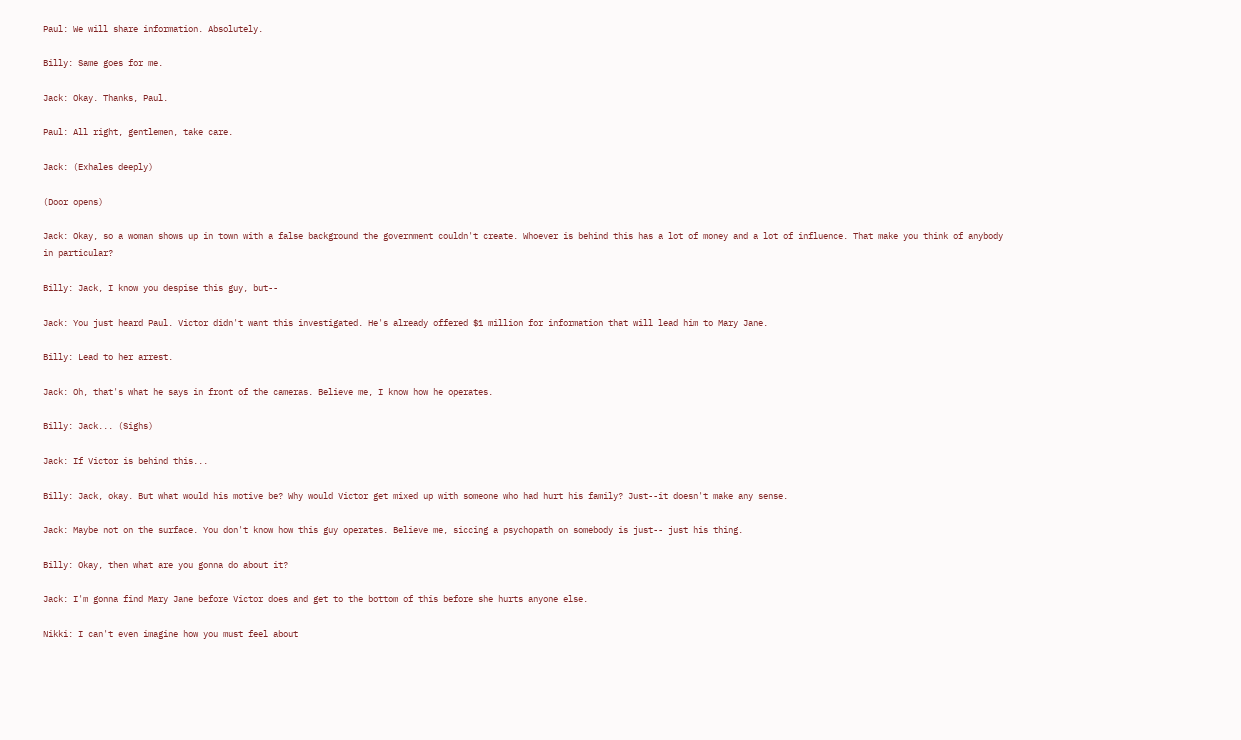Paul: We will share information. Absolutely.

Billy: Same goes for me.

Jack: Okay. Thanks, Paul.

Paul: All right, gentlemen, take care.

Jack: (Exhales deeply)

(Door opens)

Jack: Okay, so a woman shows up in town with a false background the government couldn't create. Whoever is behind this has a lot of money and a lot of influence. That make you think of anybody in particular?

Billy: Jack, I know you despise this guy, but--

Jack: You just heard Paul. Victor didn't want this investigated. He's already offered $1 million for information that will lead him to Mary Jane.

Billy: Lead to her arrest.

Jack: Oh, that's what he says in front of the cameras. Believe me, I know how he operates.

Billy: Jack... (Sighs)

Jack: If Victor is behind this...

Billy: Jack, okay. But what would his motive be? Why would Victor get mixed up with someone who had hurt his family? Just--it doesn't make any sense.

Jack: Maybe not on the surface. You don't know how this guy operates. Believe me, siccing a psychopath on somebody is just-- just his thing.

Billy: Okay, then what are you gonna do about it?

Jack: I'm gonna find Mary Jane before Victor does and get to the bottom of this before she hurts anyone else.

Nikki: I can't even imagine how you must feel about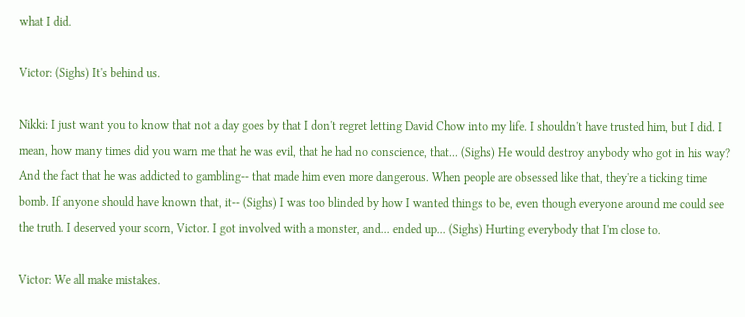what I did.

Victor: (Sighs) It's behind us.

Nikki: I just want you to know that not a day goes by that I don't regret letting David Chow into my life. I shouldn't have trusted him, but I did. I mean, how many times did you warn me that he was evil, that he had no conscience, that... (Sighs) He would destroy anybody who got in his way? And the fact that he was addicted to gambling-- that made him even more dangerous. When people are obsessed like that, they're a ticking time bomb. If anyone should have known that, it-- (Sighs) I was too blinded by how I wanted things to be, even though everyone around me could see the truth. I deserved your scorn, Victor. I got involved with a monster, and... ended up... (Sighs) Hurting everybody that I'm close to.

Victor: We all make mistakes.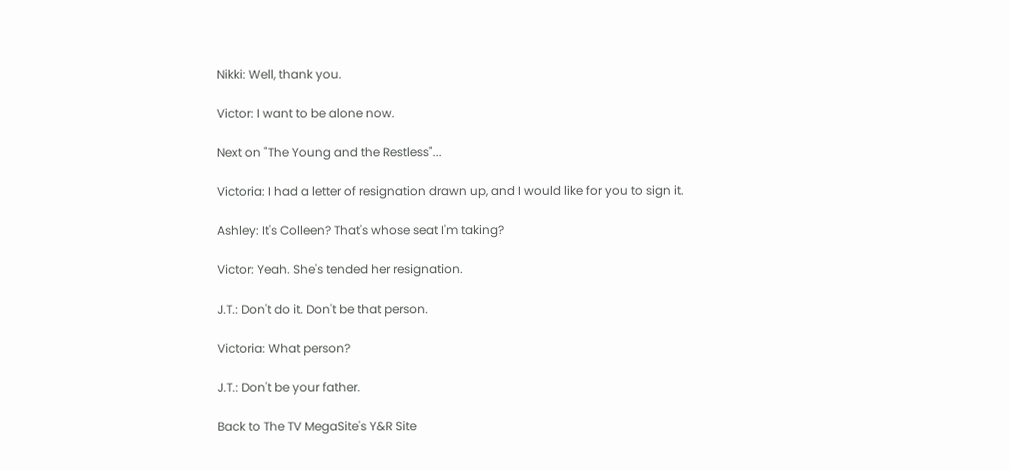Nikki: Well, thank you.

Victor: I want to be alone now.

Next on "The Young and the Restless"...

Victoria: I had a letter of resignation drawn up, and I would like for you to sign it.

Ashley: It's Colleen? That's whose seat I'm taking?

Victor: Yeah. She's tended her resignation.

J.T.: Don't do it. Don't be that person.

Victoria: What person?

J.T.: Don't be your father.

Back to The TV MegaSite's Y&R Site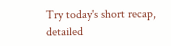Try today's short recap, detailed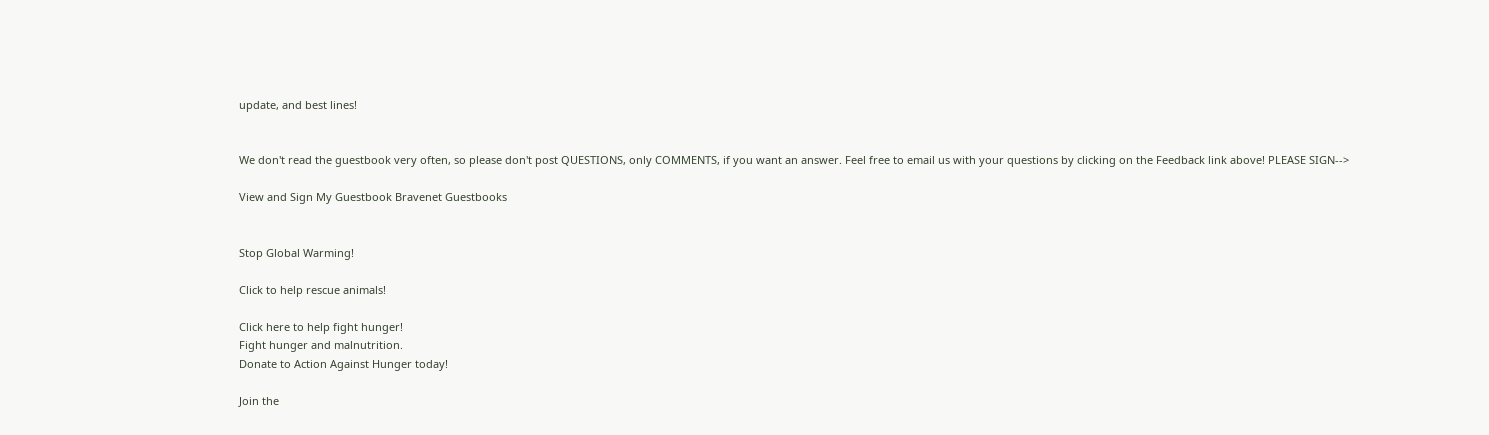update, and best lines!


We don't read the guestbook very often, so please don't post QUESTIONS, only COMMENTS, if you want an answer. Feel free to email us with your questions by clicking on the Feedback link above! PLEASE SIGN-->

View and Sign My Guestbook Bravenet Guestbooks


Stop Global Warming!

Click to help rescue animals!

Click here to help fight hunger!
Fight hunger and malnutrition.
Donate to Action Against Hunger today!

Join the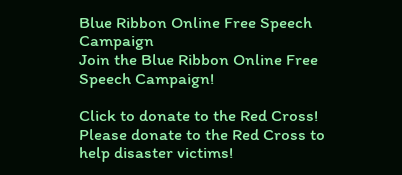Blue Ribbon Online Free Speech Campaign
Join the Blue Ribbon Online Free Speech Campaign!

Click to donate to the Red Cross!
Please donate to the Red Cross to help disaster victims!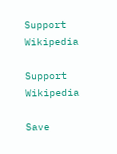Support Wikipedia

Support Wikipedia

Save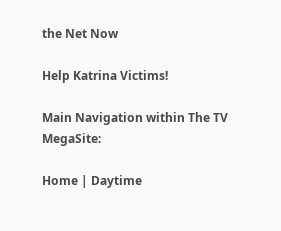the Net Now

Help Katrina Victims!

Main Navigation within The TV MegaSite:

Home | Daytime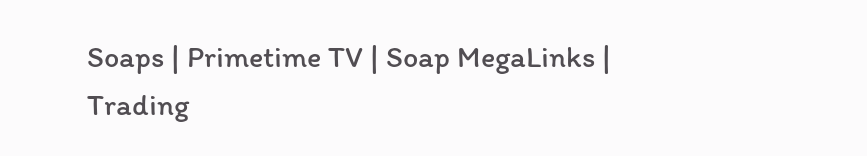Soaps | Primetime TV | Soap MegaLinks | Trading